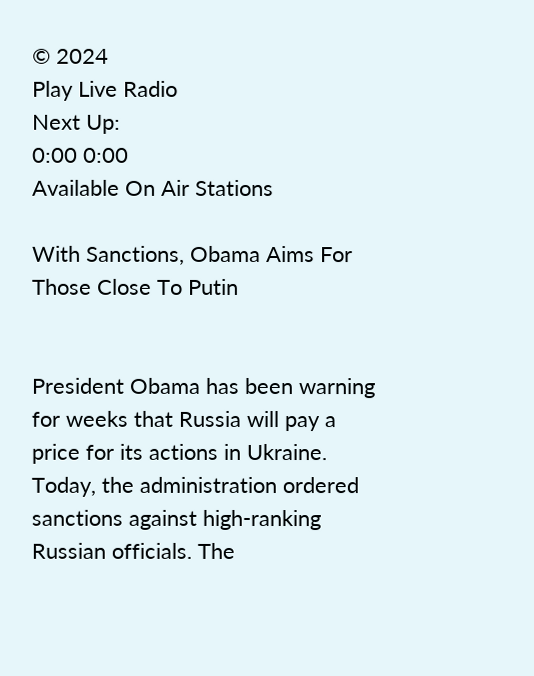© 2024
Play Live Radio
Next Up:
0:00 0:00
Available On Air Stations

With Sanctions, Obama Aims For Those Close To Putin


President Obama has been warning for weeks that Russia will pay a price for its actions in Ukraine. Today, the administration ordered sanctions against high-ranking Russian officials. The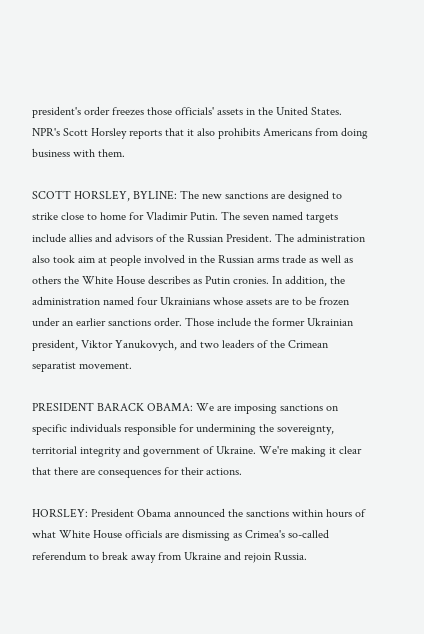president's order freezes those officials' assets in the United States. NPR's Scott Horsley reports that it also prohibits Americans from doing business with them.

SCOTT HORSLEY, BYLINE: The new sanctions are designed to strike close to home for Vladimir Putin. The seven named targets include allies and advisors of the Russian President. The administration also took aim at people involved in the Russian arms trade as well as others the White House describes as Putin cronies. In addition, the administration named four Ukrainians whose assets are to be frozen under an earlier sanctions order. Those include the former Ukrainian president, Viktor Yanukovych, and two leaders of the Crimean separatist movement.

PRESIDENT BARACK OBAMA: We are imposing sanctions on specific individuals responsible for undermining the sovereignty, territorial integrity and government of Ukraine. We're making it clear that there are consequences for their actions.

HORSLEY: President Obama announced the sanctions within hours of what White House officials are dismissing as Crimea's so-called referendum to break away from Ukraine and rejoin Russia.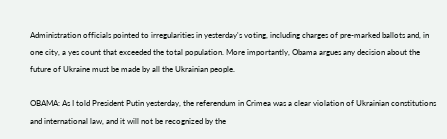Administration officials pointed to irregularities in yesterday's voting, including charges of pre-marked ballots and, in one city, a yes count that exceeded the total population. More importantly, Obama argues any decision about the future of Ukraine must be made by all the Ukrainian people.

OBAMA: As I told President Putin yesterday, the referendum in Crimea was a clear violation of Ukrainian constitutions and international law, and it will not be recognized by the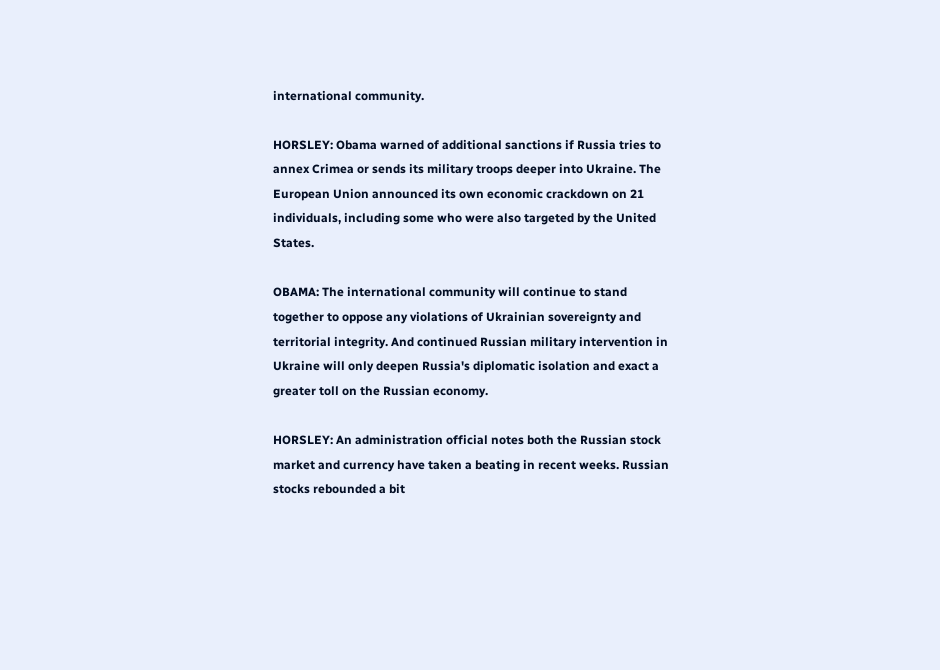international community.

HORSLEY: Obama warned of additional sanctions if Russia tries to annex Crimea or sends its military troops deeper into Ukraine. The European Union announced its own economic crackdown on 21 individuals, including some who were also targeted by the United States.

OBAMA: The international community will continue to stand together to oppose any violations of Ukrainian sovereignty and territorial integrity. And continued Russian military intervention in Ukraine will only deepen Russia's diplomatic isolation and exact a greater toll on the Russian economy.

HORSLEY: An administration official notes both the Russian stock market and currency have taken a beating in recent weeks. Russian stocks rebounded a bit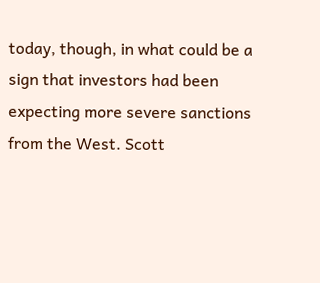today, though, in what could be a sign that investors had been expecting more severe sanctions from the West. Scott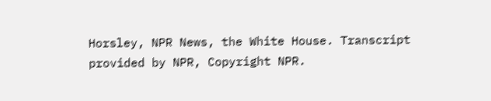Horsley, NPR News, the White House. Transcript provided by NPR, Copyright NPR.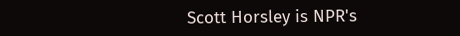Scott Horsley is NPR's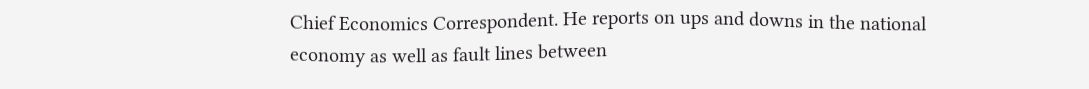Chief Economics Correspondent. He reports on ups and downs in the national economy as well as fault lines between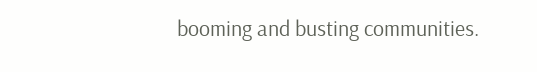booming and busting communities.